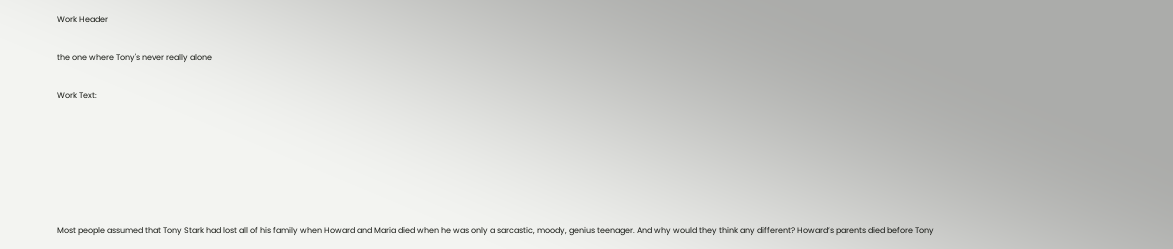Work Header

the one where Tony's never really alone

Work Text:






Most people assumed that Tony Stark had lost all of his family when Howard and Maria died when he was only a sarcastic, moody, genius teenager. And why would they think any different? Howard’s parents died before Tony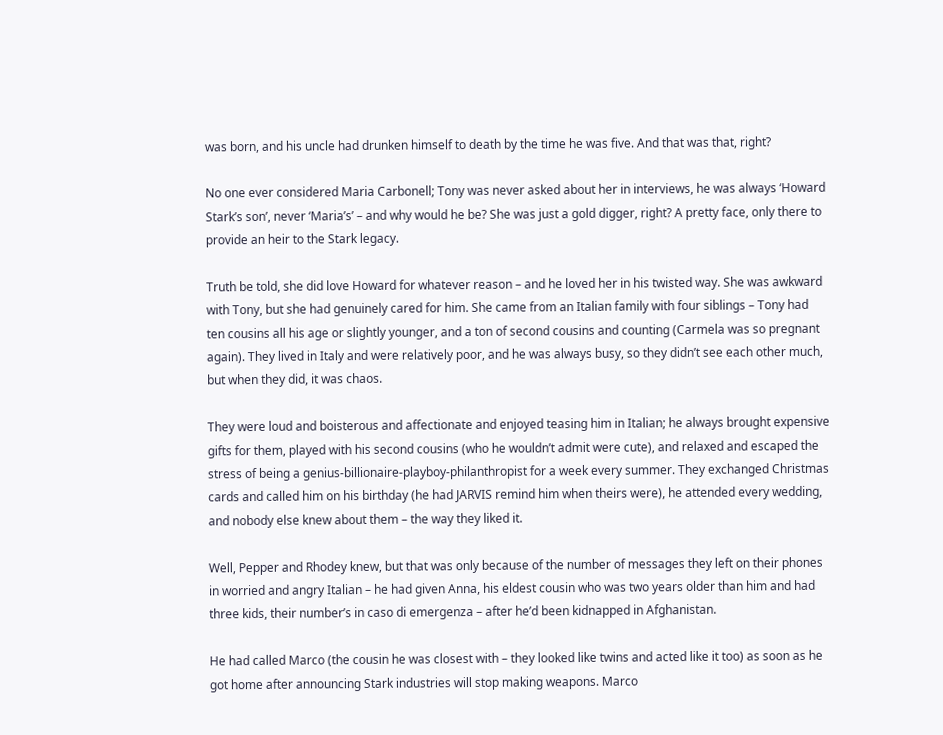was born, and his uncle had drunken himself to death by the time he was five. And that was that, right?

No one ever considered Maria Carbonell; Tony was never asked about her in interviews, he was always ‘Howard Stark’s son’, never ‘Maria’s’ – and why would he be? She was just a gold digger, right? A pretty face, only there to provide an heir to the Stark legacy.

Truth be told, she did love Howard for whatever reason – and he loved her in his twisted way. She was awkward with Tony, but she had genuinely cared for him. She came from an Italian family with four siblings – Tony had ten cousins all his age or slightly younger, and a ton of second cousins and counting (Carmela was so pregnant again). They lived in Italy and were relatively poor, and he was always busy, so they didn’t see each other much, but when they did, it was chaos.

They were loud and boisterous and affectionate and enjoyed teasing him in Italian; he always brought expensive gifts for them, played with his second cousins (who he wouldn’t admit were cute), and relaxed and escaped the stress of being a genius-billionaire-playboy-philanthropist for a week every summer. They exchanged Christmas cards and called him on his birthday (he had JARVIS remind him when theirs were), he attended every wedding, and nobody else knew about them – the way they liked it.

Well, Pepper and Rhodey knew, but that was only because of the number of messages they left on their phones in worried and angry Italian – he had given Anna, his eldest cousin who was two years older than him and had three kids, their number’s in caso di emergenza – after he’d been kidnapped in Afghanistan.

He had called Marco (the cousin he was closest with – they looked like twins and acted like it too) as soon as he got home after announcing Stark industries will stop making weapons. Marco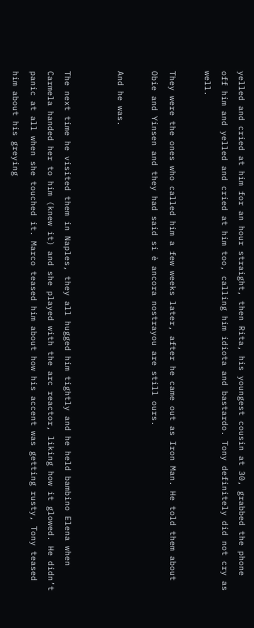yelled and cried at him for an hour straight, then Rita, his youngest cousin at 30, grabbed the phone off him and yelled and cried at him too, calling him idiota and bastardo. Tony definitely did not cry as well.

They were the ones who called him a few weeks later, after he came out as Iron Man. He told them about Obie and Yinsen and they had said si è ancora nostrayou are still ours.

And he was.


The next time he visited them in Naples, they all hugged him tightly and he held bambino Elena when Carmela handed her to him (knew it) and she played with the arc reactor, liking how it glowed. He didn’t panic at all when she touched it. Marco teased him about how his accent was getting rusty, Tony teased him about his greying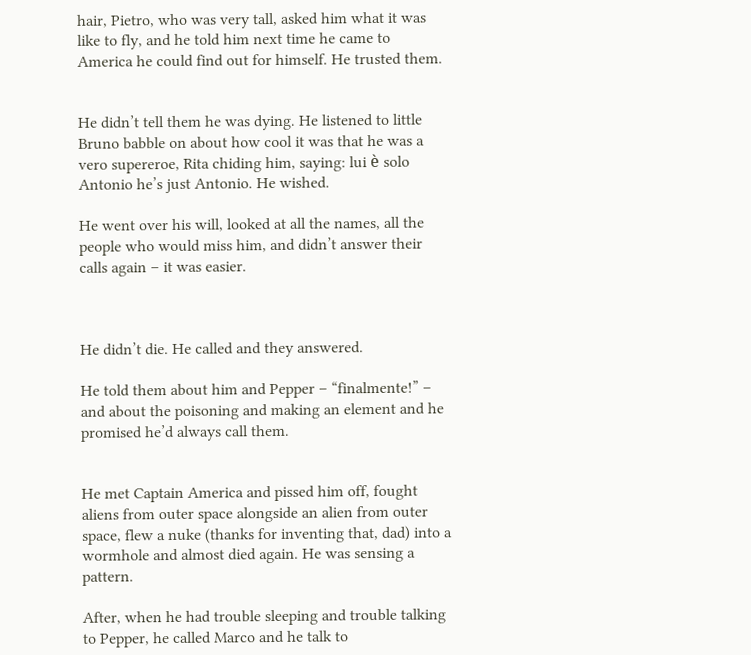hair, Pietro, who was very tall, asked him what it was like to fly, and he told him next time he came to America he could find out for himself. He trusted them.


He didn’t tell them he was dying. He listened to little Bruno babble on about how cool it was that he was a vero supereroe, Rita chiding him, saying: lui è solo Antonio he’s just Antonio. He wished.

He went over his will, looked at all the names, all the people who would miss him, and didn’t answer their calls again – it was easier.



He didn’t die. He called and they answered.

He told them about him and Pepper – “finalmente!” – and about the poisoning and making an element and he promised he’d always call them.


He met Captain America and pissed him off, fought aliens from outer space alongside an alien from outer space, flew a nuke (thanks for inventing that, dad) into a wormhole and almost died again. He was sensing a pattern.

After, when he had trouble sleeping and trouble talking to Pepper, he called Marco and he talk to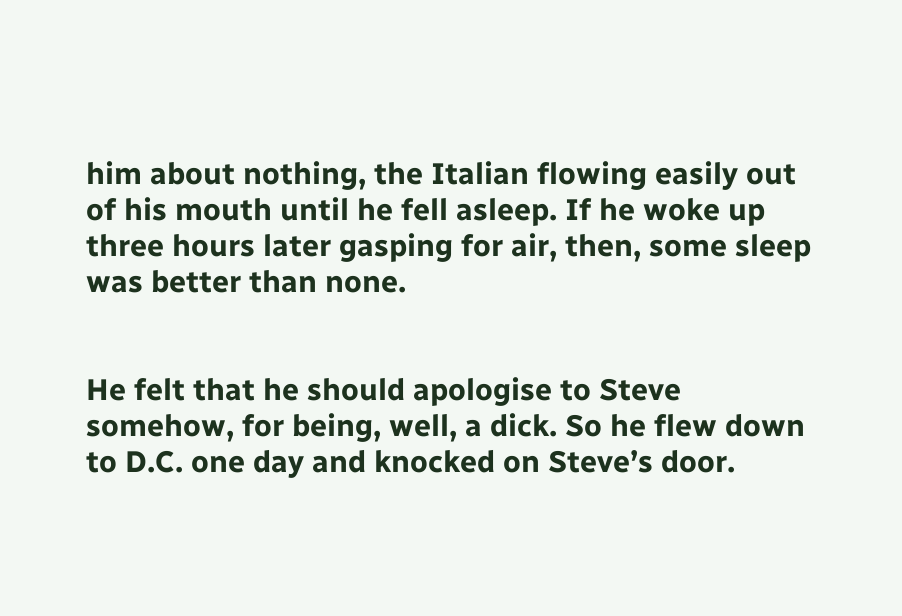him about nothing, the Italian flowing easily out of his mouth until he fell asleep. If he woke up three hours later gasping for air, then, some sleep was better than none.


He felt that he should apologise to Steve somehow, for being, well, a dick. So he flew down to D.C. one day and knocked on Steve’s door.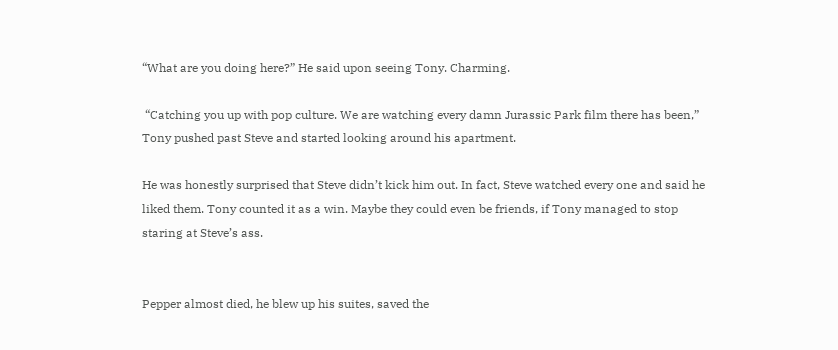“What are you doing here?” He said upon seeing Tony. Charming.

 “Catching you up with pop culture. We are watching every damn Jurassic Park film there has been,” Tony pushed past Steve and started looking around his apartment.

He was honestly surprised that Steve didn’t kick him out. In fact, Steve watched every one and said he liked them. Tony counted it as a win. Maybe they could even be friends, if Tony managed to stop staring at Steve’s ass.


Pepper almost died, he blew up his suites, saved the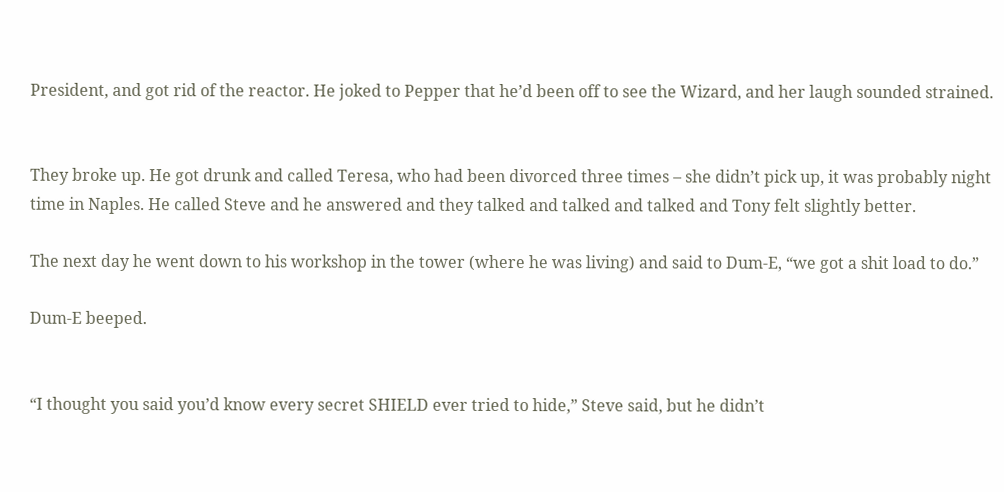President, and got rid of the reactor. He joked to Pepper that he’d been off to see the Wizard, and her laugh sounded strained.


They broke up. He got drunk and called Teresa, who had been divorced three times – she didn’t pick up, it was probably night time in Naples. He called Steve and he answered and they talked and talked and talked and Tony felt slightly better.

The next day he went down to his workshop in the tower (where he was living) and said to Dum-E, “we got a shit load to do.”

Dum-E beeped.


“I thought you said you’d know every secret SHIELD ever tried to hide,” Steve said, but he didn’t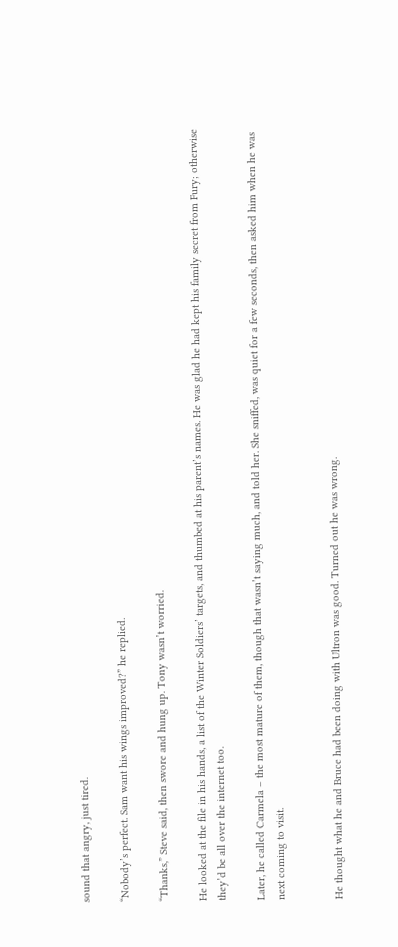sound that angry, just tired.

“Nobody’s perfect. Sam want his wings improved?” he replied.

“Thanks,” Steve said, then swore and hung up. Tony wasn’t worried.

He looked at the file in his hands, a list of the Winter Soldiers’ targets, and thumbed at his parent’s names. He was glad he had kept his family secret from Fury; otherwise they’d be all over the internet too.

Later, he called Carmela – the most mature of them, though that wasn’t saying much, and told her. She sniffed, was quiet for a few seconds, then asked him when he was next coming to visit.


He thought what he and Bruce had been doing with Ultron was good. Turned out he was wrong.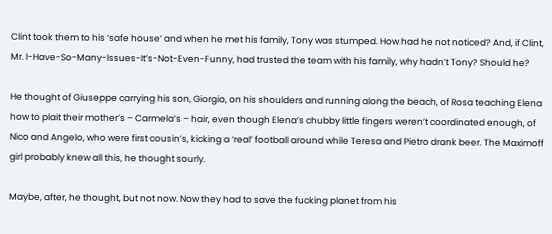Clint took them to his ‘safe house’ and when he met his family, Tony was stumped. How had he not noticed? And, if Clint, Mr. I-Have-So-Many-Issues-It’s-Not-Even-Funny, had trusted the team with his family, why hadn’t Tony? Should he?

He thought of Giuseppe carrying his son, Giorgio, on his shoulders and running along the beach, of Rosa teaching Elena how to plait their mother’s – Carmela’s – hair, even though Elena’s chubby little fingers weren’t coordinated enough, of Nico and Angelo, who were first cousin’s, kicking a ‘real’ football around while Teresa and Pietro drank beer. The Maximoff girl probably knew all this, he thought sourly.

Maybe, after, he thought, but not now. Now they had to save the fucking planet from his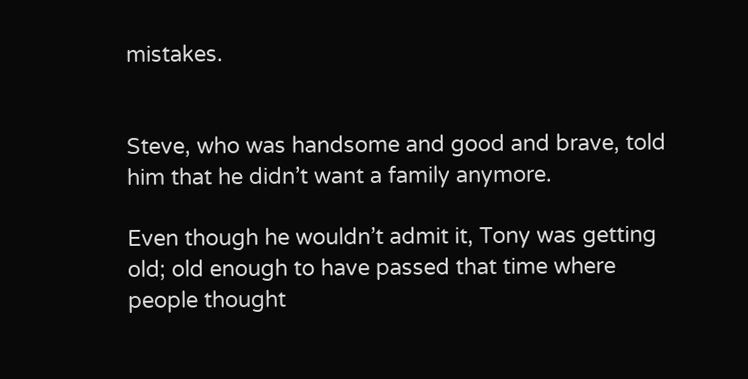mistakes.


Steve, who was handsome and good and brave, told him that he didn’t want a family anymore.

Even though he wouldn’t admit it, Tony was getting old; old enough to have passed that time where people thought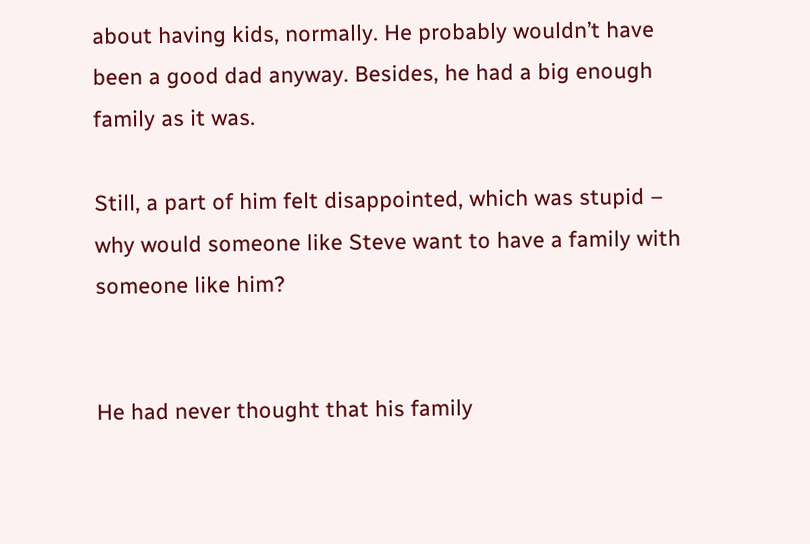about having kids, normally. He probably wouldn’t have been a good dad anyway. Besides, he had a big enough family as it was.

Still, a part of him felt disappointed, which was stupid – why would someone like Steve want to have a family with someone like him?


He had never thought that his family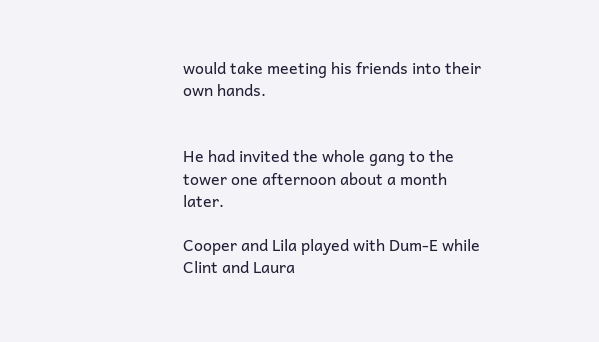would take meeting his friends into their own hands.


He had invited the whole gang to the tower one afternoon about a month later.

Cooper and Lila played with Dum-E while Clint and Laura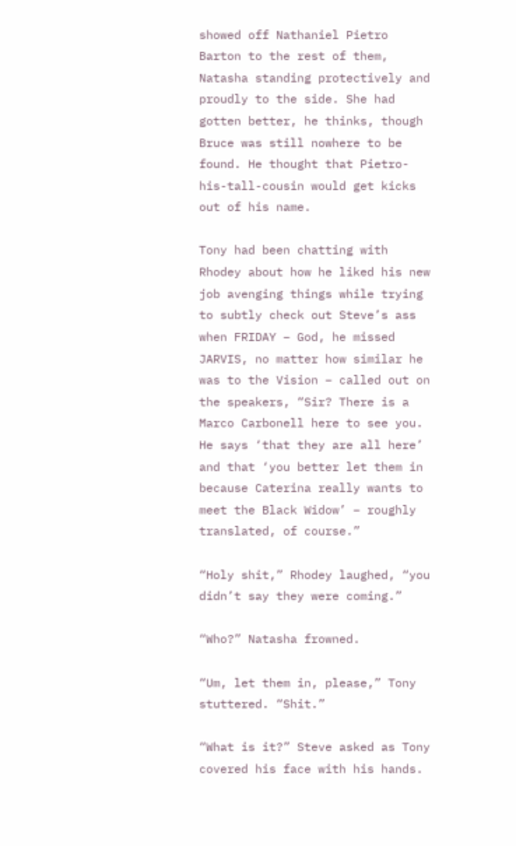showed off Nathaniel Pietro Barton to the rest of them, Natasha standing protectively and proudly to the side. She had gotten better, he thinks, though Bruce was still nowhere to be found. He thought that Pietro-his-tall-cousin would get kicks out of his name.

Tony had been chatting with Rhodey about how he liked his new job avenging things while trying to subtly check out Steve’s ass when FRIDAY – God, he missed JARVIS, no matter how similar he was to the Vision – called out on the speakers, “Sir? There is a Marco Carbonell here to see you. He says ‘that they are all here’ and that ‘you better let them in because Caterina really wants to meet the Black Widow’ – roughly translated, of course.”

“Holy shit,” Rhodey laughed, “you didn’t say they were coming.”

“Who?” Natasha frowned.

“Um, let them in, please,” Tony stuttered. “Shit.”

“What is it?” Steve asked as Tony covered his face with his hands.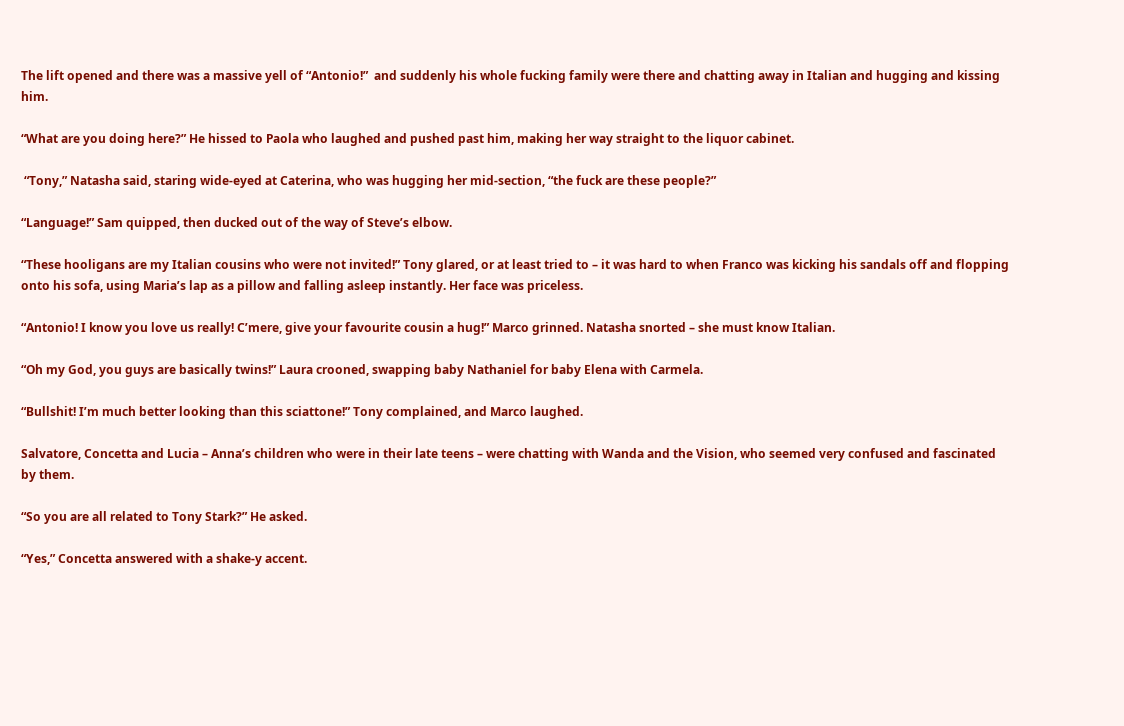The lift opened and there was a massive yell of “Antonio!”  and suddenly his whole fucking family were there and chatting away in Italian and hugging and kissing him.

“What are you doing here?” He hissed to Paola who laughed and pushed past him, making her way straight to the liquor cabinet.

 “Tony,” Natasha said, staring wide-eyed at Caterina, who was hugging her mid-section, “the fuck are these people?”

“Language!” Sam quipped, then ducked out of the way of Steve’s elbow.

“These hooligans are my Italian cousins who were not invited!” Tony glared, or at least tried to – it was hard to when Franco was kicking his sandals off and flopping onto his sofa, using Maria’s lap as a pillow and falling asleep instantly. Her face was priceless.

“Antonio! I know you love us really! C’mere, give your favourite cousin a hug!” Marco grinned. Natasha snorted – she must know Italian.

“Oh my God, you guys are basically twins!” Laura crooned, swapping baby Nathaniel for baby Elena with Carmela.

“Bullshit! I’m much better looking than this sciattone!” Tony complained, and Marco laughed.

Salvatore, Concetta and Lucia – Anna’s children who were in their late teens – were chatting with Wanda and the Vision, who seemed very confused and fascinated by them.

“So you are all related to Tony Stark?” He asked.

“Yes,” Concetta answered with a shake-y accent.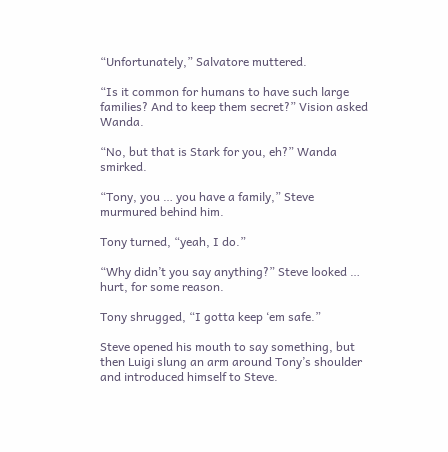“Unfortunately,” Salvatore muttered.

“Is it common for humans to have such large families? And to keep them secret?” Vision asked Wanda.

“No, but that is Stark for you, eh?” Wanda smirked.

“Tony, you … you have a family,” Steve murmured behind him.

Tony turned, “yeah, I do.”

“Why didn’t you say anything?” Steve looked … hurt, for some reason.

Tony shrugged, “I gotta keep ‘em safe.”

Steve opened his mouth to say something, but then Luigi slung an arm around Tony’s shoulder and introduced himself to Steve.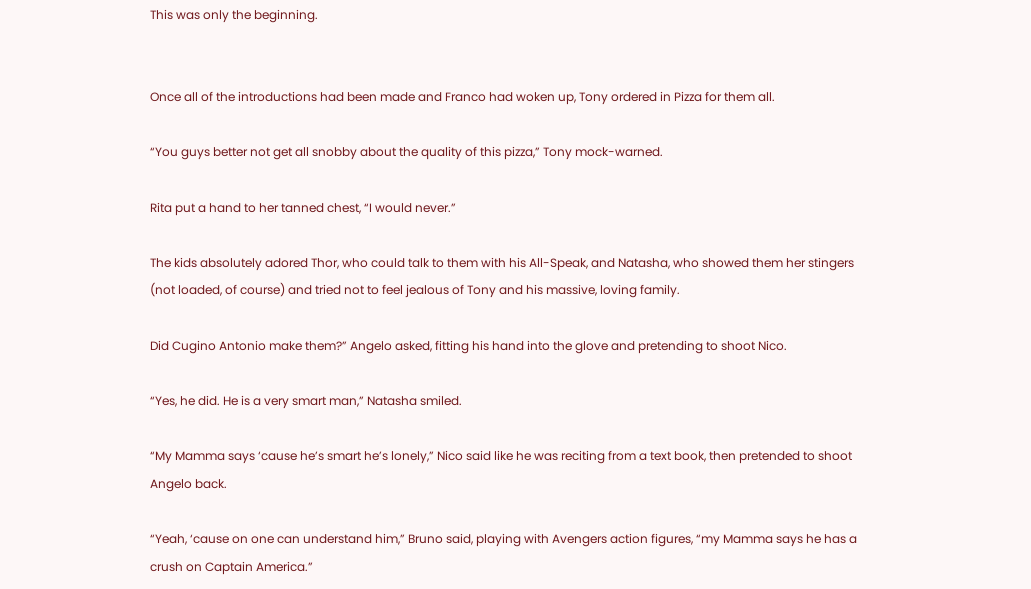This was only the beginning.


Once all of the introductions had been made and Franco had woken up, Tony ordered in Pizza for them all.

“You guys better not get all snobby about the quality of this pizza,” Tony mock-warned.

Rita put a hand to her tanned chest, “I would never.”

The kids absolutely adored Thor, who could talk to them with his All-Speak, and Natasha, who showed them her stingers (not loaded, of course) and tried not to feel jealous of Tony and his massive, loving family.

Did Cugino Antonio make them?” Angelo asked, fitting his hand into the glove and pretending to shoot Nico.

“Yes, he did. He is a very smart man,” Natasha smiled.

“My Mamma says ‘cause he’s smart he’s lonely,” Nico said like he was reciting from a text book, then pretended to shoot Angelo back.

“Yeah, ‘cause on one can understand him,” Bruno said, playing with Avengers action figures, “my Mamma says he has a crush on Captain America.”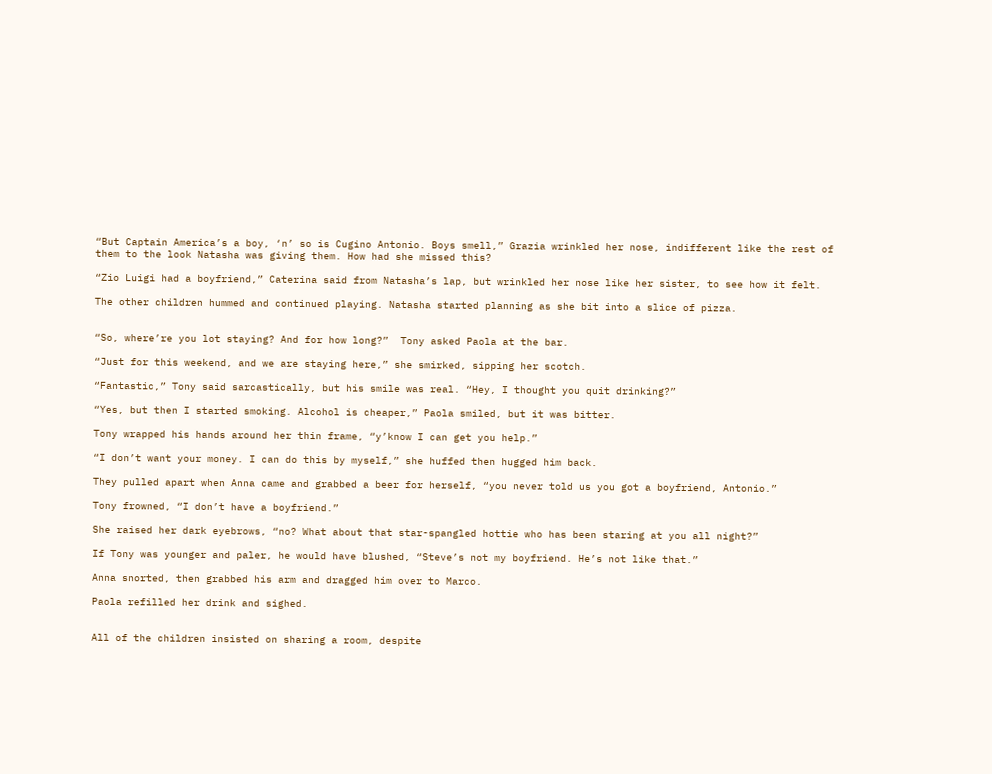“But Captain America’s a boy, ‘n’ so is Cugino Antonio. Boys smell,” Grazia wrinkled her nose, indifferent like the rest of them to the look Natasha was giving them. How had she missed this?

“Zio Luigi had a boyfriend,” Caterina said from Natasha’s lap, but wrinkled her nose like her sister, to see how it felt.

The other children hummed and continued playing. Natasha started planning as she bit into a slice of pizza.


“So, where’re you lot staying? And for how long?”  Tony asked Paola at the bar.

“Just for this weekend, and we are staying here,” she smirked, sipping her scotch.

“Fantastic,” Tony said sarcastically, but his smile was real. “Hey, I thought you quit drinking?”

“Yes, but then I started smoking. Alcohol is cheaper,” Paola smiled, but it was bitter.

Tony wrapped his hands around her thin frame, “y’know I can get you help.”

“I don’t want your money. I can do this by myself,” she huffed then hugged him back.

They pulled apart when Anna came and grabbed a beer for herself, “you never told us you got a boyfriend, Antonio.”

Tony frowned, “I don’t have a boyfriend.”

She raised her dark eyebrows, “no? What about that star-spangled hottie who has been staring at you all night?”

If Tony was younger and paler, he would have blushed, “Steve’s not my boyfriend. He’s not like that.”

Anna snorted, then grabbed his arm and dragged him over to Marco.

Paola refilled her drink and sighed.


All of the children insisted on sharing a room, despite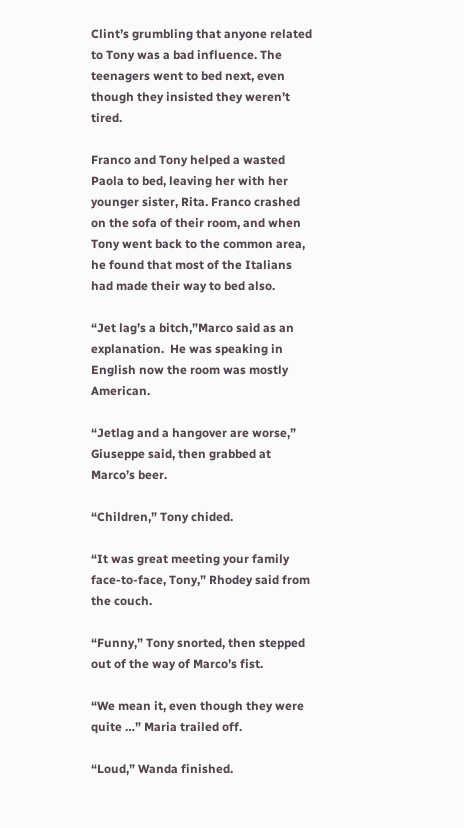Clint’s grumbling that anyone related to Tony was a bad influence. The teenagers went to bed next, even though they insisted they weren’t tired.

Franco and Tony helped a wasted Paola to bed, leaving her with her younger sister, Rita. Franco crashed on the sofa of their room, and when Tony went back to the common area, he found that most of the Italians had made their way to bed also.

“Jet lag’s a bitch,”Marco said as an explanation.  He was speaking in English now the room was mostly American.

“Jetlag and a hangover are worse,” Giuseppe said, then grabbed at Marco’s beer.

“Children,” Tony chided.

“It was great meeting your family face-to-face, Tony,” Rhodey said from the couch.

“Funny,” Tony snorted, then stepped out of the way of Marco’s fist.

“We mean it, even though they were quite …” Maria trailed off.

“Loud,” Wanda finished.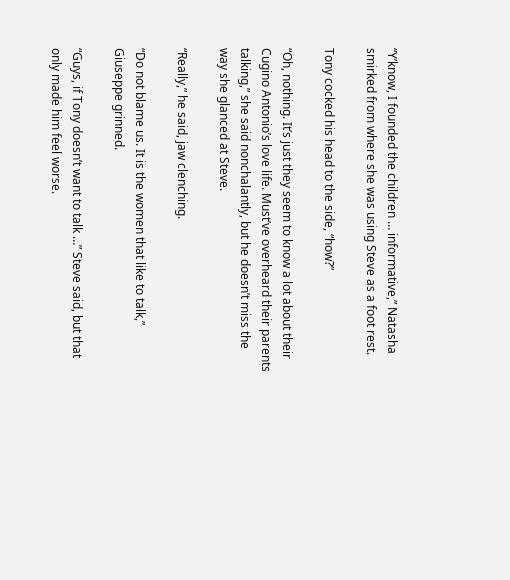“Y’know, I founded the children … informative,” Natasha smirked from where she was using Steve as a foot rest.

Tony cocked his head to the side, “how?”

“Oh, nothing. It’s just they seem to know a lot about their Cugino Antonio’s love life. Must’ve overheard their parents talking,” she said nonchalantly, but he doesn’t miss the way she glanced at Steve.

“Really,” he said, jaw clenching.

“Do not blame us. It is the women that like to talk,” Giuseppe grinned.

“Guys, if Tony doesn’t want to talk …” Steve said, but that only made him feel worse.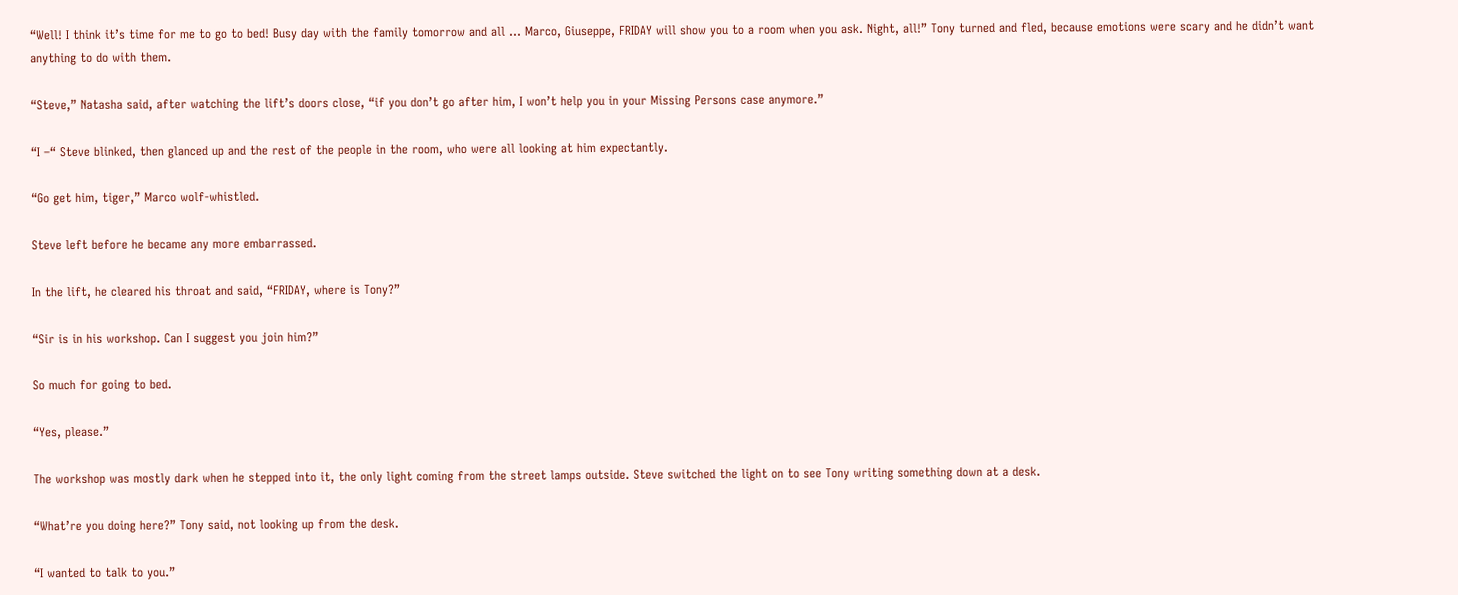“Well! I think it’s time for me to go to bed! Busy day with the family tomorrow and all … Marco, Giuseppe, FRIDAY will show you to a room when you ask. Night, all!” Tony turned and fled, because emotions were scary and he didn’t want anything to do with them.

“Steve,” Natasha said, after watching the lift’s doors close, “if you don’t go after him, I won’t help you in your Missing Persons case anymore.”

“I –“ Steve blinked, then glanced up and the rest of the people in the room, who were all looking at him expectantly.

“Go get him, tiger,” Marco wolf-whistled.

Steve left before he became any more embarrassed.

In the lift, he cleared his throat and said, “FRIDAY, where is Tony?”

“Sir is in his workshop. Can I suggest you join him?”

So much for going to bed.

“Yes, please.”

The workshop was mostly dark when he stepped into it, the only light coming from the street lamps outside. Steve switched the light on to see Tony writing something down at a desk.

“What’re you doing here?” Tony said, not looking up from the desk.

“I wanted to talk to you.”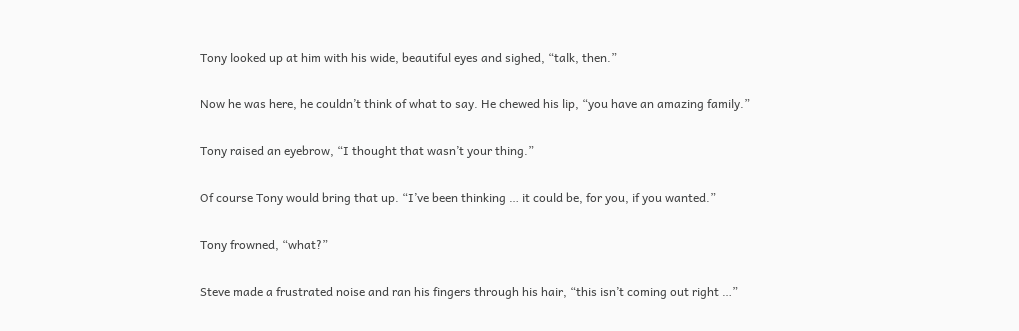Tony looked up at him with his wide, beautiful eyes and sighed, “talk, then.”

Now he was here, he couldn’t think of what to say. He chewed his lip, “you have an amazing family.”

Tony raised an eyebrow, “I thought that wasn’t your thing.”

Of course Tony would bring that up. “I’ve been thinking … it could be, for you, if you wanted.”

Tony frowned, “what?”

Steve made a frustrated noise and ran his fingers through his hair, “this isn’t coming out right …”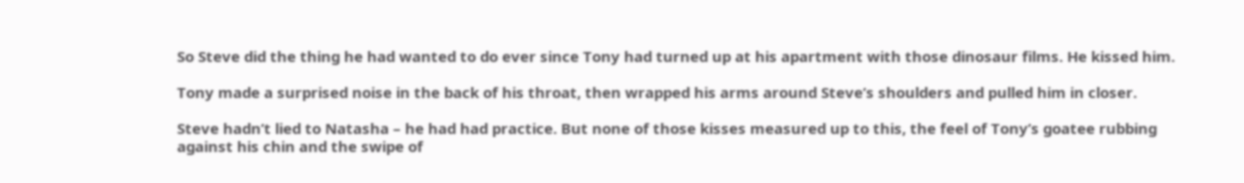So Steve did the thing he had wanted to do ever since Tony had turned up at his apartment with those dinosaur films. He kissed him.

Tony made a surprised noise in the back of his throat, then wrapped his arms around Steve’s shoulders and pulled him in closer.

Steve hadn’t lied to Natasha – he had had practice. But none of those kisses measured up to this, the feel of Tony’s goatee rubbing against his chin and the swipe of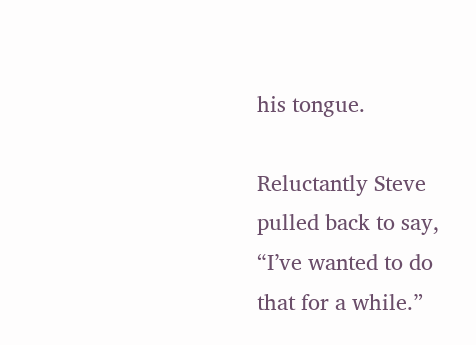his tongue.

Reluctantly Steve pulled back to say, “I’ve wanted to do that for a while.”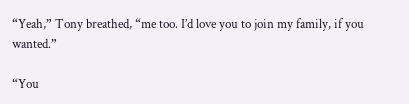“Yeah,” Tony breathed, “me too. I’d love you to join my family, if you wanted.”

“You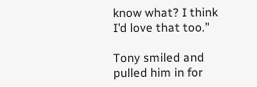know what? I think I’d love that too.”

Tony smiled and pulled him in for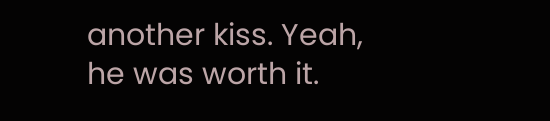another kiss. Yeah, he was worth it.